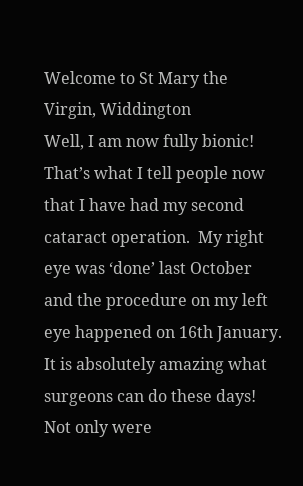Welcome to St Mary the Virgin, Widdington
Well, I am now fully bionic!  That’s what I tell people now that I have had my second cataract operation.  My right eye was ‘done’ last October and the procedure on my left eye happened on 16th January.  It is absolutely amazing what surgeons can do these days!  Not only were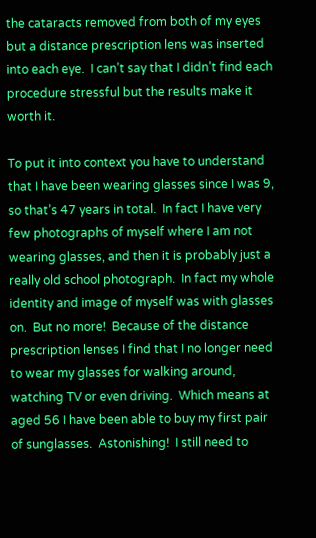the cataracts removed from both of my eyes but a distance prescription lens was inserted into each eye.  I can’t say that I didn’t find each procedure stressful but the results make it worth it.

To put it into context you have to understand that I have been wearing glasses since I was 9, so that’s 47 years in total.  In fact I have very few photographs of myself where I am not wearing glasses, and then it is probably just a really old school photograph.  In fact my whole identity and image of myself was with glasses on.  But no more!  Because of the distance prescription lenses I find that I no longer need to wear my glasses for walking around, watching TV or even driving.  Which means at aged 56 I have been able to buy my first pair of sunglasses.  Astonishing!  I still need to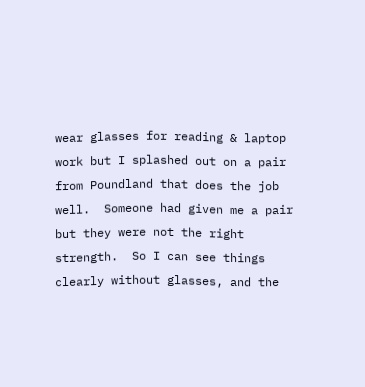wear glasses for reading & laptop work but I splashed out on a pair from Poundland that does the job well.  Someone had given me a pair but they were not the right strength.  So I can see things clearly without glasses, and the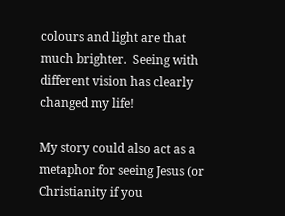colours and light are that much brighter.  Seeing with different vision has clearly changed my life!

My story could also act as a metaphor for seeing Jesus (or Christianity if you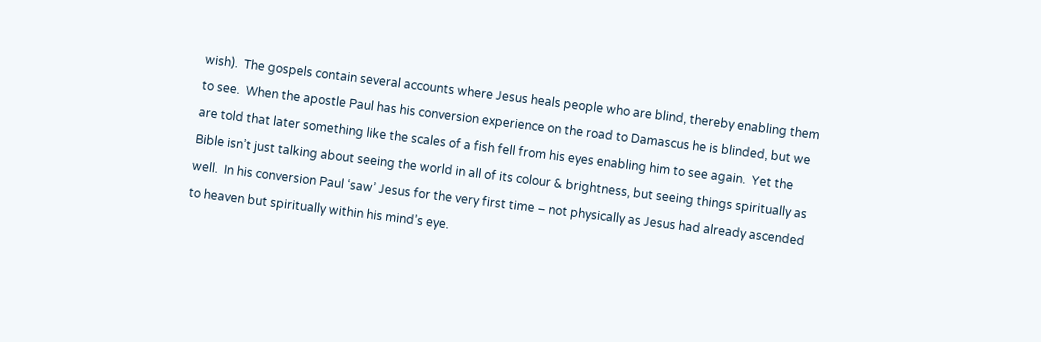wish).  The gospels contain several accounts where Jesus heals people who are blind, thereby enabling them to see.  When the apostle Paul has his conversion experience on the road to Damascus he is blinded, but we are told that later something like the scales of a fish fell from his eyes enabling him to see again.  Yet the Bible isn’t just talking about seeing the world in all of its colour & brightness, but seeing things spiritually as well.  In his conversion Paul ‘saw’ Jesus for the very first time – not physically as Jesus had already ascended to heaven but spiritually within his mind’s eye.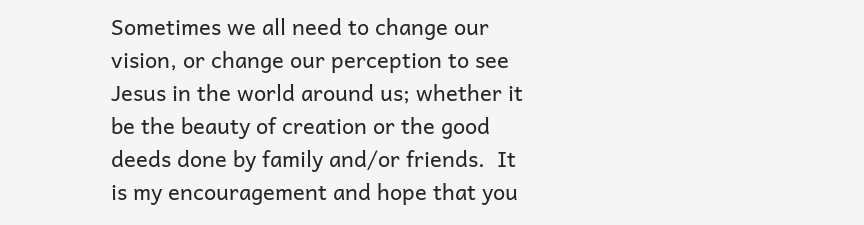Sometimes we all need to change our vision, or change our perception to see Jesus in the world around us; whether it be the beauty of creation or the good deeds done by family and/or friends.  It is my encouragement and hope that you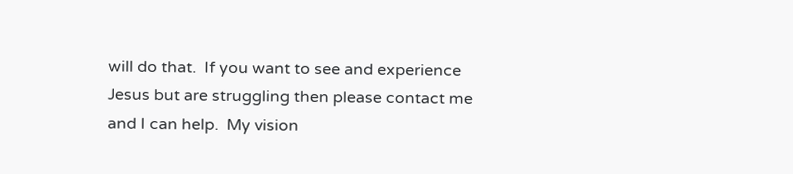will do that.  If you want to see and experience Jesus but are struggling then please contact me and I can help.  My vision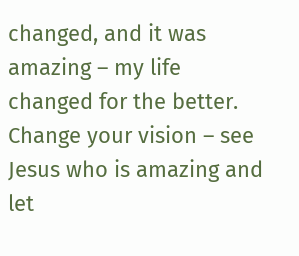changed, and it was amazing – my life changed for the better.  Change your vision – see Jesus who is amazing and let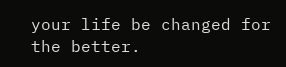your life be changed for the better.